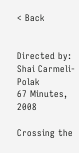< Back


Directed by: Shai Carmeli-Polak
67 Minutes, 2008

Crossing the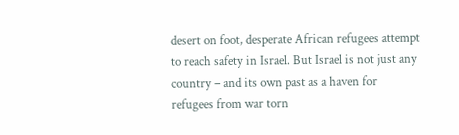desert on foot, desperate African refugees attempt to reach safety in Israel. But Israel is not just any country – and its own past as a haven for refugees from war torn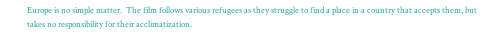Europe is no simple matter.  The film follows various refugees as they struggle to find a place in a country that accepts them, but takes no responsibility for their acclimatization.